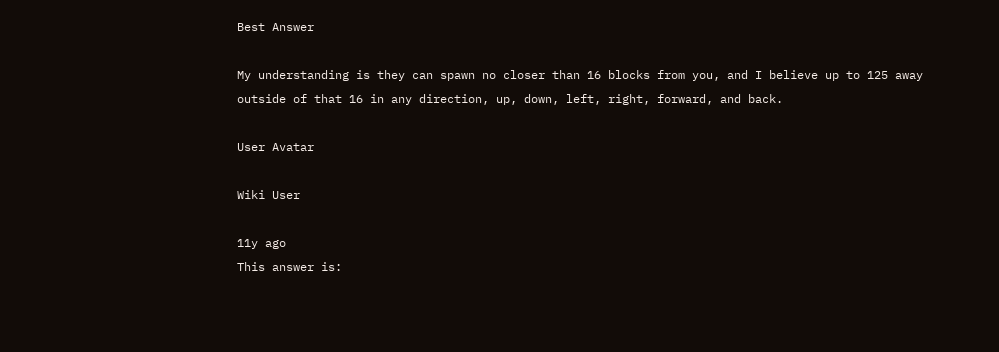Best Answer

My understanding is they can spawn no closer than 16 blocks from you, and I believe up to 125 away outside of that 16 in any direction, up, down, left, right, forward, and back.

User Avatar

Wiki User

11y ago
This answer is: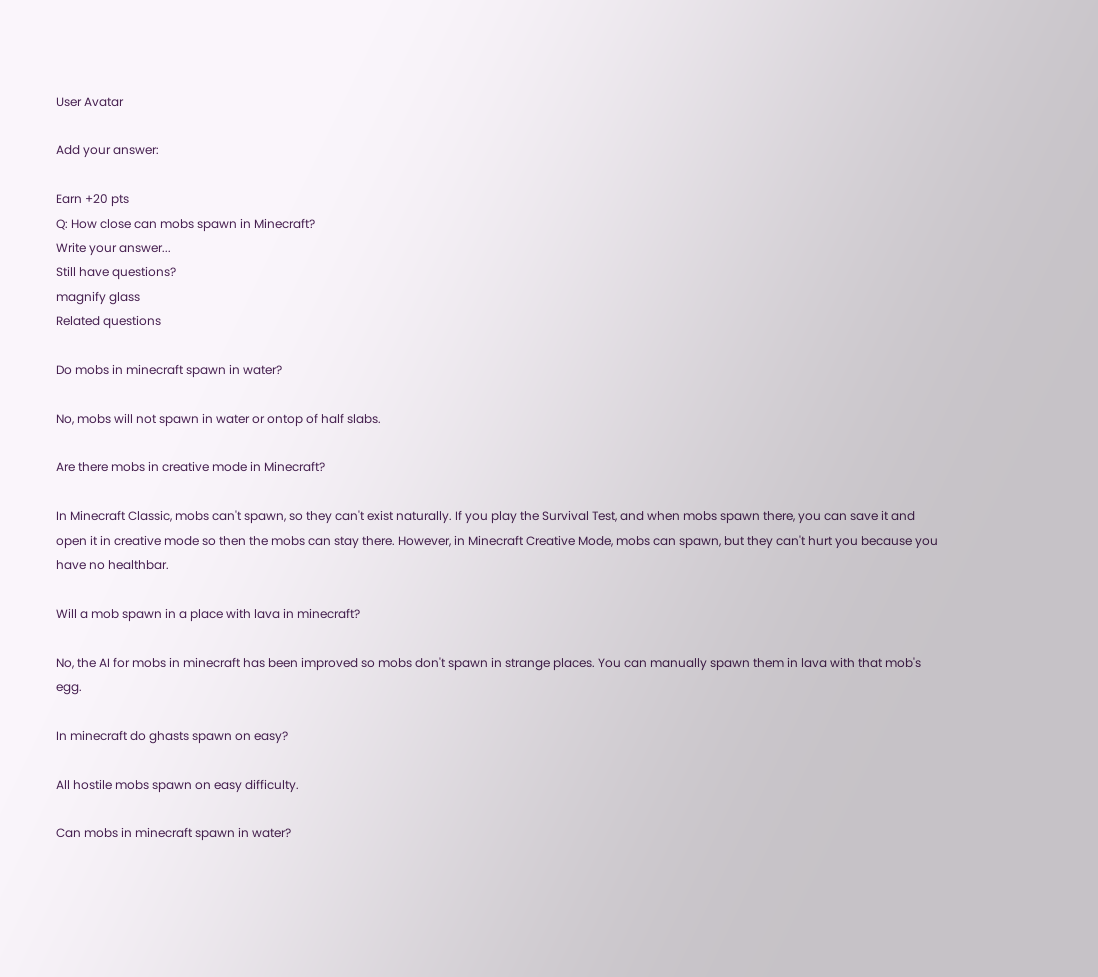User Avatar

Add your answer:

Earn +20 pts
Q: How close can mobs spawn in Minecraft?
Write your answer...
Still have questions?
magnify glass
Related questions

Do mobs in minecraft spawn in water?

No, mobs will not spawn in water or ontop of half slabs.

Are there mobs in creative mode in Minecraft?

In Minecraft Classic, mobs can't spawn, so they can't exist naturally. If you play the Survival Test, and when mobs spawn there, you can save it and open it in creative mode so then the mobs can stay there. However, in Minecraft Creative Mode, mobs can spawn, but they can't hurt you because you have no healthbar.

Will a mob spawn in a place with lava in minecraft?

No, the AI for mobs in minecraft has been improved so mobs don't spawn in strange places. You can manually spawn them in lava with that mob's egg.

In minecraft do ghasts spawn on easy?

All hostile mobs spawn on easy difficulty.

Can mobs in minecraft spawn in water?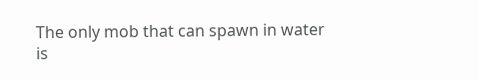The only mob that can spawn in water is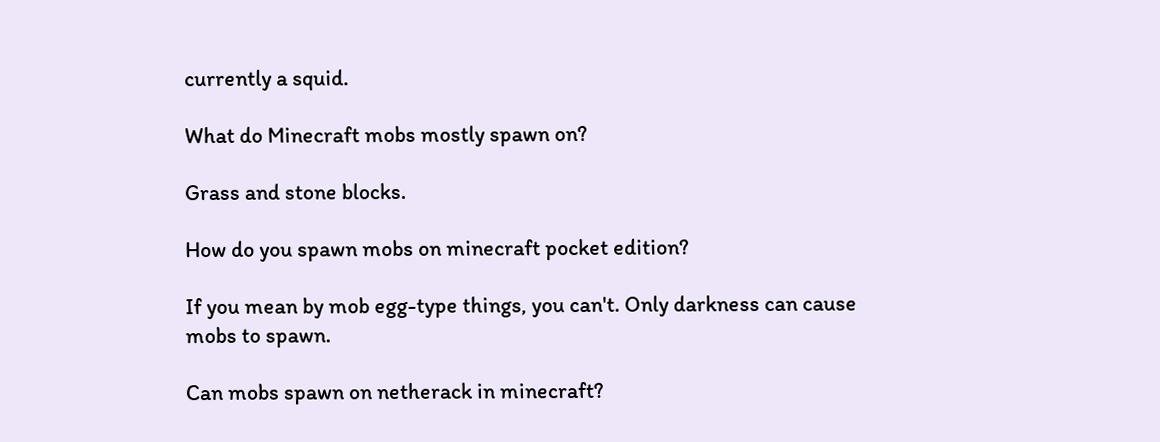currently a squid.

What do Minecraft mobs mostly spawn on?

Grass and stone blocks.

How do you spawn mobs on minecraft pocket edition?

If you mean by mob egg-type things, you can't. Only darkness can cause mobs to spawn.

Can mobs spawn on netherack in minecraft?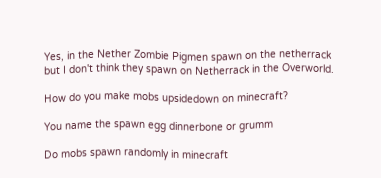Yes, in the Nether Zombie Pigmen spawn on the netherrack but I don't think they spawn on Netherrack in the Overworld.

How do you make mobs upsidedown on minecraft?

You name the spawn egg dinnerbone or grumm

Do mobs spawn randomly in minecraft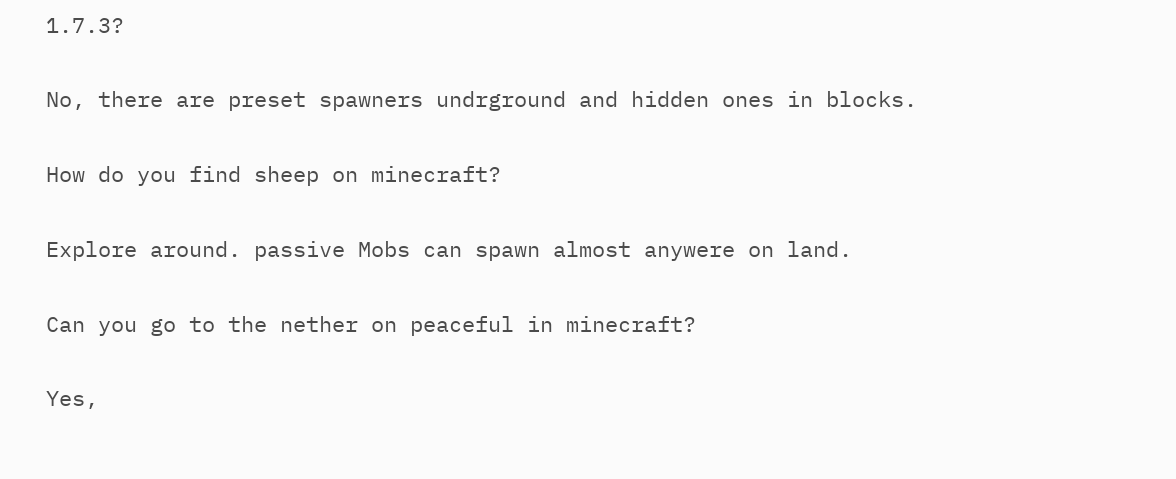1.7.3?

No, there are preset spawners undrground and hidden ones in blocks.

How do you find sheep on minecraft?

Explore around. passive Mobs can spawn almost anywere on land.

Can you go to the nether on peaceful in minecraft?

Yes,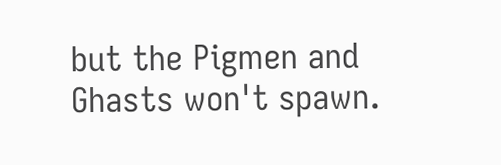but the Pigmen and Ghasts won't spawn.